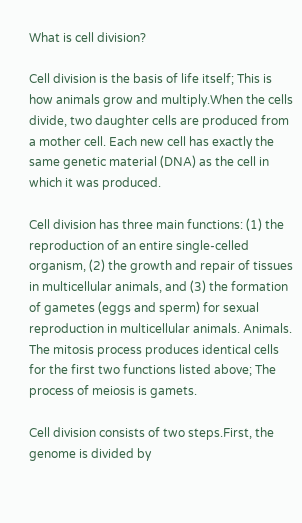What is cell division?

Cell division is the basis of life itself; This is how animals grow and multiply.When the cells divide, two daughter cells are produced from a mother cell. Each new cell has exactly the same genetic material (DNA) as the cell in which it was produced.

Cell division has three main functions: (1) the reproduction of an entire single-celled organism, (2) the growth and repair of tissues in multicellular animals, and (3) the formation of gametes (eggs and sperm) for sexual reproduction in multicellular animals. Animals. The mitosis process produces identical cells for the first two functions listed above; The process of meiosis is gamets.

Cell division consists of two steps.First, the genome is divided by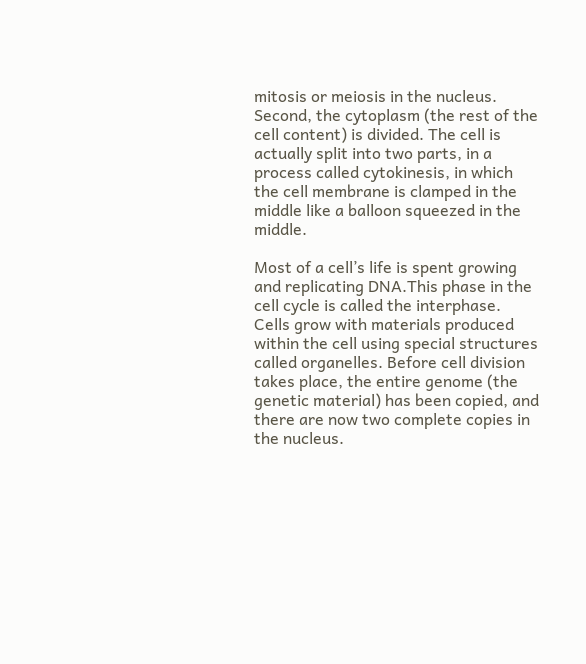mitosis or meiosis in the nucleus. Second, the cytoplasm (the rest of the cell content) is divided. The cell is actually split into two parts, in a process called cytokinesis, in which the cell membrane is clamped in the middle like a balloon squeezed in the middle.

Most of a cell’s life is spent growing and replicating DNA.This phase in the cell cycle is called the interphase. Cells grow with materials produced within the cell using special structures called organelles. Before cell division takes place, the entire genome (the genetic material) has been copied, and there are now two complete copies in the nucleus.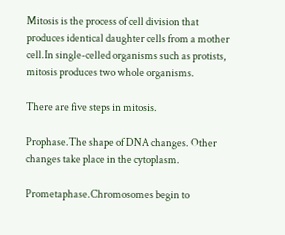Mitosis is the process of cell division that produces identical daughter cells from a mother cell.In single-celled organisms such as protists, mitosis produces two whole organisms.

There are five steps in mitosis.

Prophase.The shape of DNA changes. Other changes take place in the cytoplasm.

Prometaphase.Chromosomes begin to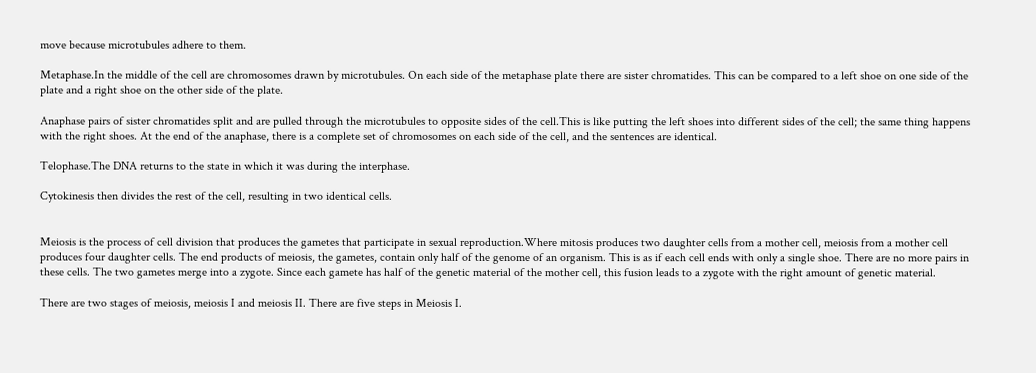move because microtubules adhere to them.

Metaphase.In the middle of the cell are chromosomes drawn by microtubules. On each side of the metaphase plate there are sister chromatides. This can be compared to a left shoe on one side of the plate and a right shoe on the other side of the plate.

Anaphase pairs of sister chromatides split and are pulled through the microtubules to opposite sides of the cell.This is like putting the left shoes into different sides of the cell; the same thing happens with the right shoes. At the end of the anaphase, there is a complete set of chromosomes on each side of the cell, and the sentences are identical.

Telophase.The DNA returns to the state in which it was during the interphase.

Cytokinesis then divides the rest of the cell, resulting in two identical cells.


Meiosis is the process of cell division that produces the gametes that participate in sexual reproduction.Where mitosis produces two daughter cells from a mother cell, meiosis from a mother cell produces four daughter cells. The end products of meiosis, the gametes, contain only half of the genome of an organism. This is as if each cell ends with only a single shoe. There are no more pairs in these cells. The two gametes merge into a zygote. Since each gamete has half of the genetic material of the mother cell, this fusion leads to a zygote with the right amount of genetic material.

There are two stages of meiosis, meiosis I and meiosis II. There are five steps in Meiosis I.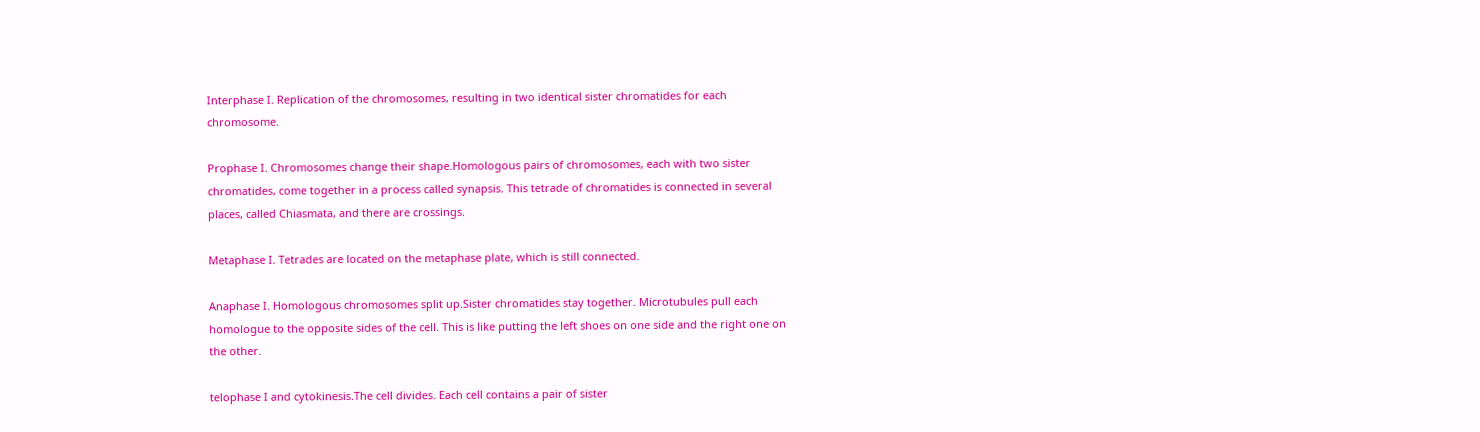Interphase I. Replication of the chromosomes, resulting in two identical sister chromatides for each chromosome.

Prophase I. Chromosomes change their shape.Homologous pairs of chromosomes, each with two sister chromatides, come together in a process called synapsis. This tetrade of chromatides is connected in several places, called Chiasmata, and there are crossings.

Metaphase I. Tetrades are located on the metaphase plate, which is still connected.

Anaphase I. Homologous chromosomes split up.Sister chromatides stay together. Microtubules pull each homologue to the opposite sides of the cell. This is like putting the left shoes on one side and the right one on the other.

telophase I and cytokinesis.The cell divides. Each cell contains a pair of sister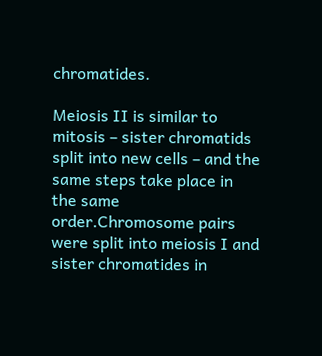chromatides.

Meiosis II is similar to mitosis – sister chromatids split into new cells – and the same steps take place in the same order.Chromosome pairs were split into meiosis I and sister chromatides in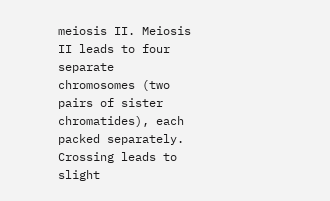meiosis II. Meiosis II leads to four separate chromosomes (two pairs of sister chromatides), each packed separately. Crossing leads to slight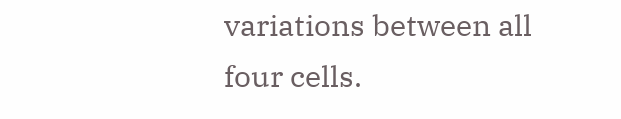variations between all four cells.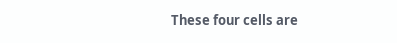These four cells are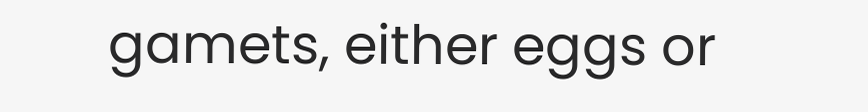gamets, either eggs or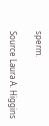sperm.

Source Laura A. Higgins